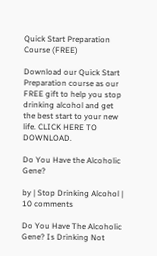Quick Start Preparation Course (FREE)

Download our Quick Start Preparation course as our FREE gift to help you stop drinking alcohol and get the best start to your new life. CLICK HERE TO DOWNLOAD.

Do You Have the Alcoholic Gene?

by | Stop Drinking Alcohol | 10 comments

Do You Have The Alcoholic Gene? Is Drinking Not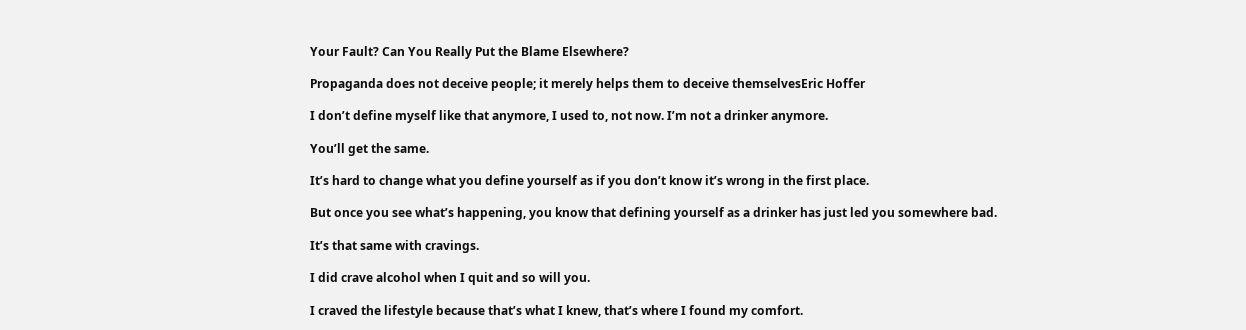Your Fault? Can You Really Put the Blame Elsewhere?

Propaganda does not deceive people; it merely helps them to deceive themselvesEric Hoffer

I don’t define myself like that anymore, I used to, not now. I’m not a drinker anymore.

You’ll get the same.

It’s hard to change what you define yourself as if you don’t know it’s wrong in the first place.

But once you see what’s happening, you know that defining yourself as a drinker has just led you somewhere bad.

It’s that same with cravings.

I did crave alcohol when I quit and so will you.

I craved the lifestyle because that’s what I knew, that’s where I found my comfort.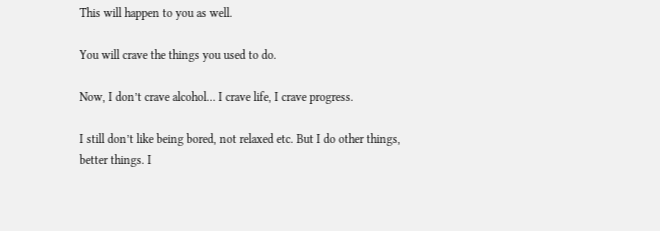This will happen to you as well.

You will crave the things you used to do.

Now, I don’t crave alcohol… I crave life, I crave progress.

I still don’t like being bored, not relaxed etc. But I do other things, better things. I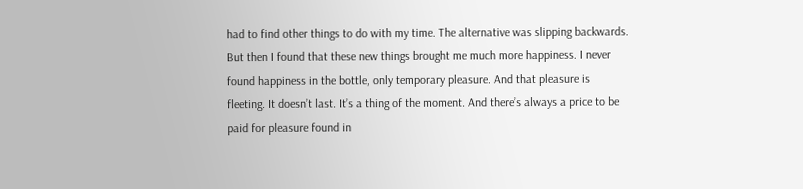had to find other things to do with my time. The alternative was slipping backwards. But then I found that these new things brought me much more happiness. I never found happiness in the bottle, only temporary pleasure. And that pleasure is fleeting. It doesn’t last. It’s a thing of the moment. And there’s always a price to be paid for pleasure found in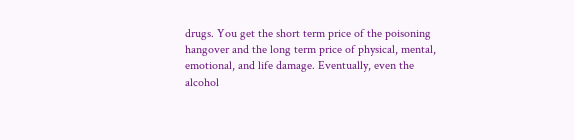drugs. You get the short term price of the poisoning hangover and the long term price of physical, mental, emotional, and life damage. Eventually, even the alcohol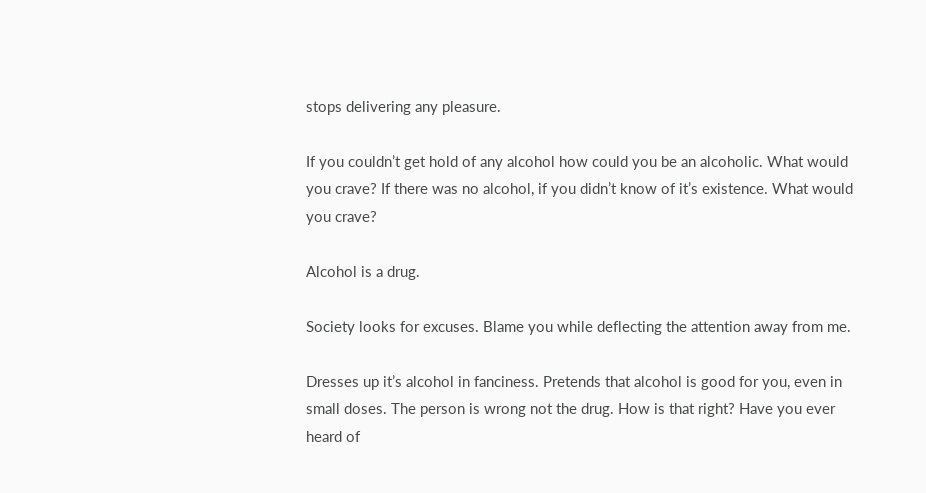stops delivering any pleasure.

If you couldn’t get hold of any alcohol how could you be an alcoholic. What would you crave? If there was no alcohol, if you didn’t know of it’s existence. What would you crave?

Alcohol is a drug.

Society looks for excuses. Blame you while deflecting the attention away from me.

Dresses up it’s alcohol in fanciness. Pretends that alcohol is good for you, even in small doses. The person is wrong not the drug. How is that right? Have you ever heard of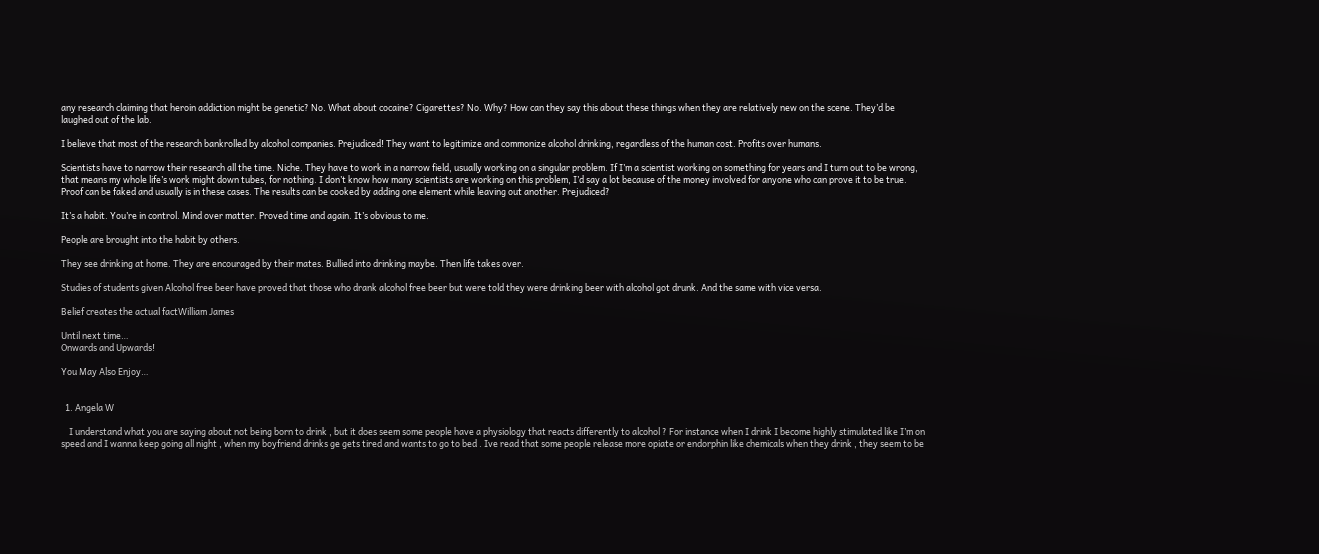any research claiming that heroin addiction might be genetic? No. What about cocaine? Cigarettes? No. Why? How can they say this about these things when they are relatively new on the scene. They’d be laughed out of the lab.

I believe that most of the research bankrolled by alcohol companies. Prejudiced! They want to legitimize and commonize alcohol drinking, regardless of the human cost. Profits over humans.

Scientists have to narrow their research all the time. Niche. They have to work in a narrow field, usually working on a singular problem. If I’m a scientist working on something for years and I turn out to be wrong, that means my whole life’s work might down tubes, for nothing. I don’t know how many scientists are working on this problem, I’d say a lot because of the money involved for anyone who can prove it to be true. Proof can be faked and usually is in these cases. The results can be cooked by adding one element while leaving out another. Prejudiced?

It’s a habit. You’re in control. Mind over matter. Proved time and again. It’s obvious to me.

People are brought into the habit by others.

They see drinking at home. They are encouraged by their mates. Bullied into drinking maybe. Then life takes over.

Studies of students given Alcohol free beer have proved that those who drank alcohol free beer but were told they were drinking beer with alcohol got drunk. And the same with vice versa.

Belief creates the actual factWilliam James

Until next time…
Onwards and Upwards!

You May Also Enjoy…


  1. Angela W

    I understand what you are saying about not being born to drink , but it does seem some people have a physiology that reacts differently to alcohol ? For instance when I drink I become highly stimulated like I’m on speed and I wanna keep going all night , when my boyfriend drinks ge gets tired and wants to go to bed . Ive read that some people release more opiate or endorphin like chemicals when they drink , they seem to be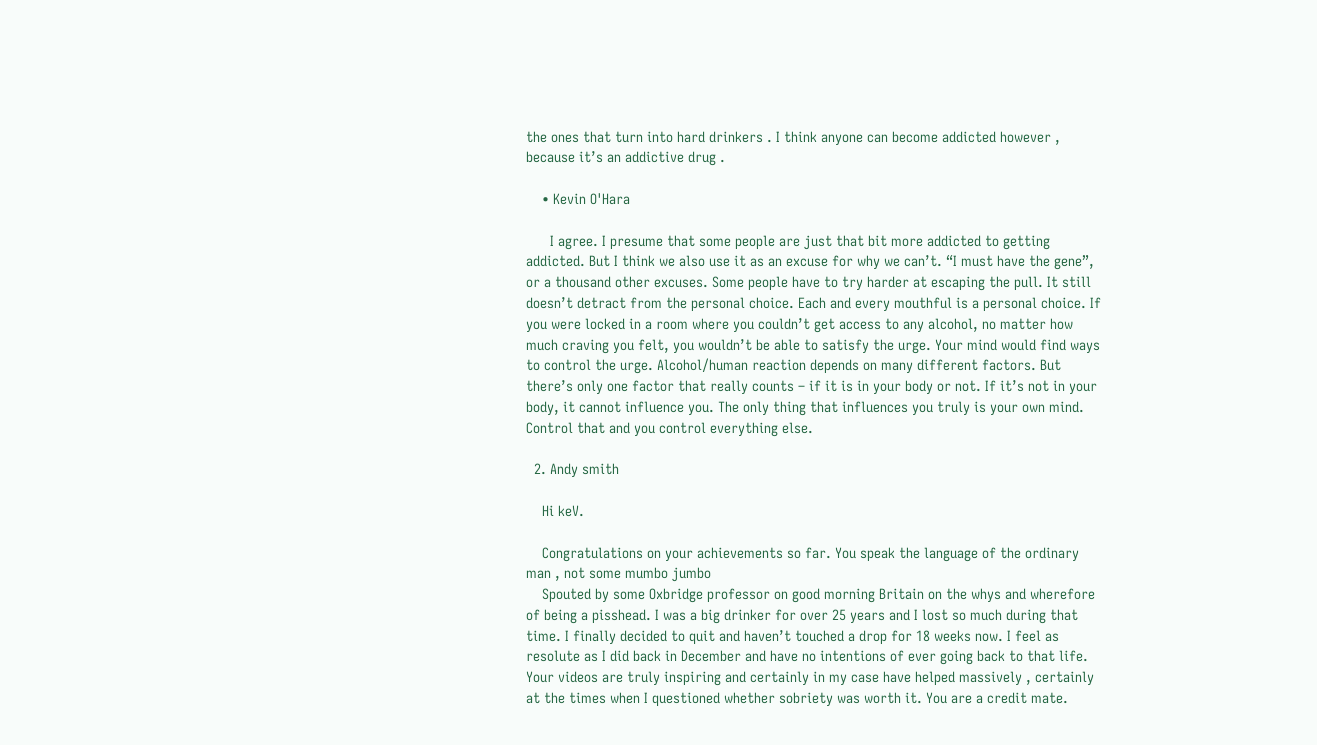the ones that turn into hard drinkers . I think anyone can become addicted however , because it’s an addictive drug .

    • Kevin O'Hara

      I agree. I presume that some people are just that bit more addicted to getting addicted. But I think we also use it as an excuse for why we can’t. “I must have the gene”, or a thousand other excuses. Some people have to try harder at escaping the pull. It still doesn’t detract from the personal choice. Each and every mouthful is a personal choice. If you were locked in a room where you couldn’t get access to any alcohol, no matter how much craving you felt, you wouldn’t be able to satisfy the urge. Your mind would find ways to control the urge. Alcohol/human reaction depends on many different factors. But there’s only one factor that really counts – if it is in your body or not. If it’s not in your body, it cannot influence you. The only thing that influences you truly is your own mind. Control that and you control everything else.

  2. Andy smith

    Hi keV.

    Congratulations on your achievements so far. You speak the language of the ordinary man , not some mumbo jumbo
    Spouted by some Oxbridge professor on good morning Britain on the whys and wherefore of being a pisshead. I was a big drinker for over 25 years and I lost so much during that time. I finally decided to quit and haven’t touched a drop for 18 weeks now. I feel as resolute as I did back in December and have no intentions of ever going back to that life. Your videos are truly inspiring and certainly in my case have helped massively , certainly at the times when I questioned whether sobriety was worth it. You are a credit mate.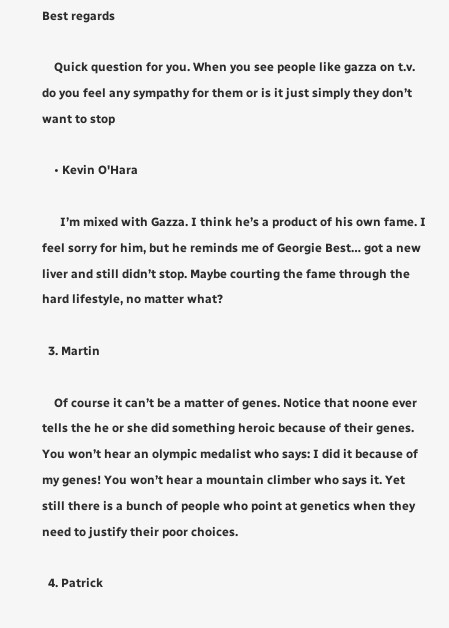Best regards

    Quick question for you. When you see people like gazza on t.v. do you feel any sympathy for them or is it just simply they don’t want to stop

    • Kevin O'Hara

      I’m mixed with Gazza. I think he’s a product of his own fame. I feel sorry for him, but he reminds me of Georgie Best… got a new liver and still didn’t stop. Maybe courting the fame through the hard lifestyle, no matter what?

  3. Martin

    Of course it can’t be a matter of genes. Notice that noone ever tells the he or she did something heroic because of their genes. You won’t hear an olympic medalist who says: I did it because of my genes! You won’t hear a mountain climber who says it. Yet still there is a bunch of people who point at genetics when they need to justify their poor choices.

  4. Patrick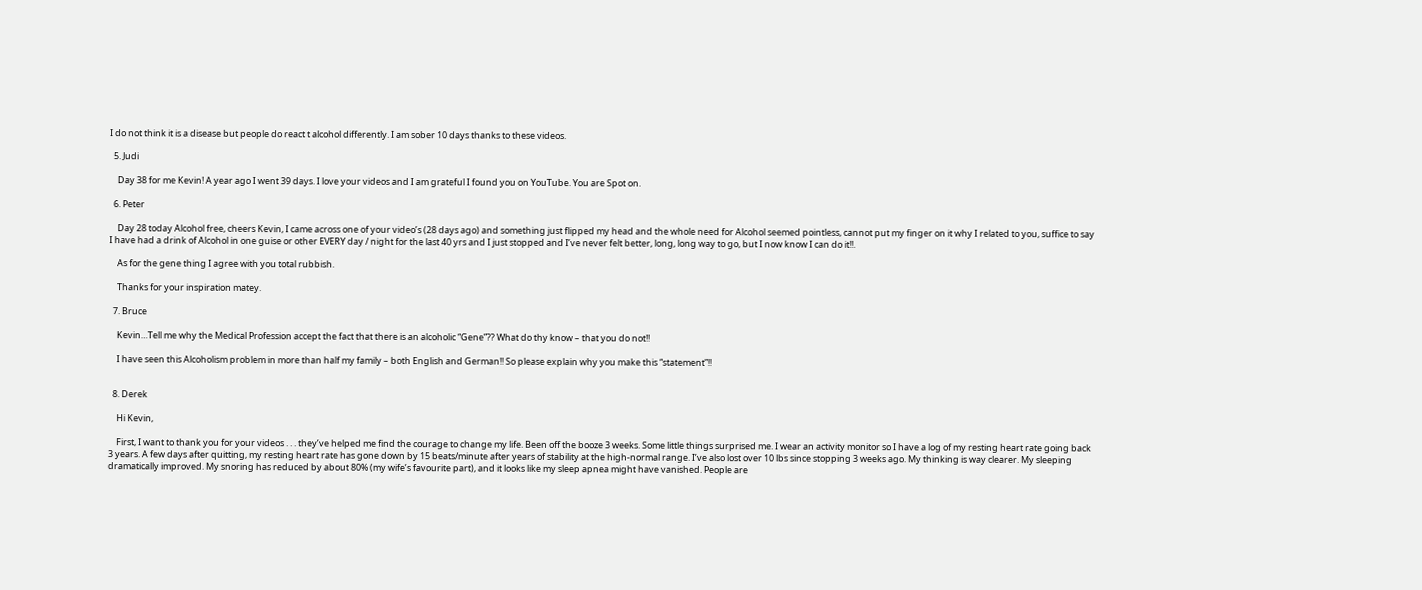I do not think it is a disease but people do react t alcohol differently. I am sober 10 days thanks to these videos.

  5. Judi

    Day 38 for me Kevin! A year ago I went 39 days. I love your videos and I am grateful I found you on YouTube. You are Spot on.

  6. Peter

    Day 28 today Alcohol free, cheers Kevin, I came across one of your video’s (28 days ago) and something just flipped my head and the whole need for Alcohol seemed pointless, cannot put my finger on it why I related to you, suffice to say I have had a drink of Alcohol in one guise or other EVERY day / night for the last 40 yrs and I just stopped and I’ve never felt better, long, long way to go, but I now know I can do it!!.

    As for the gene thing I agree with you total rubbish.

    Thanks for your inspiration matey.

  7. Bruce

    Kevin…Tell me why the Medical Profession accept the fact that there is an alcoholic “Gene”?? What do thy know – that you do not!!

    I have seen this Alcoholism problem in more than half my family – both English and German!! So please explain why you make this “statement”!!


  8. Derek

    Hi Kevin,

    First, I want to thank you for your videos . . . they’ve helped me find the courage to change my life. Been off the booze 3 weeks. Some little things surprised me. I wear an activity monitor so I have a log of my resting heart rate going back 3 years. A few days after quitting, my resting heart rate has gone down by 15 beats/minute after years of stability at the high-normal range. I’ve also lost over 10 lbs since stopping 3 weeks ago. My thinking is way clearer. My sleeping dramatically improved. My snoring has reduced by about 80% (my wife’s favourite part), and it looks like my sleep apnea might have vanished. People are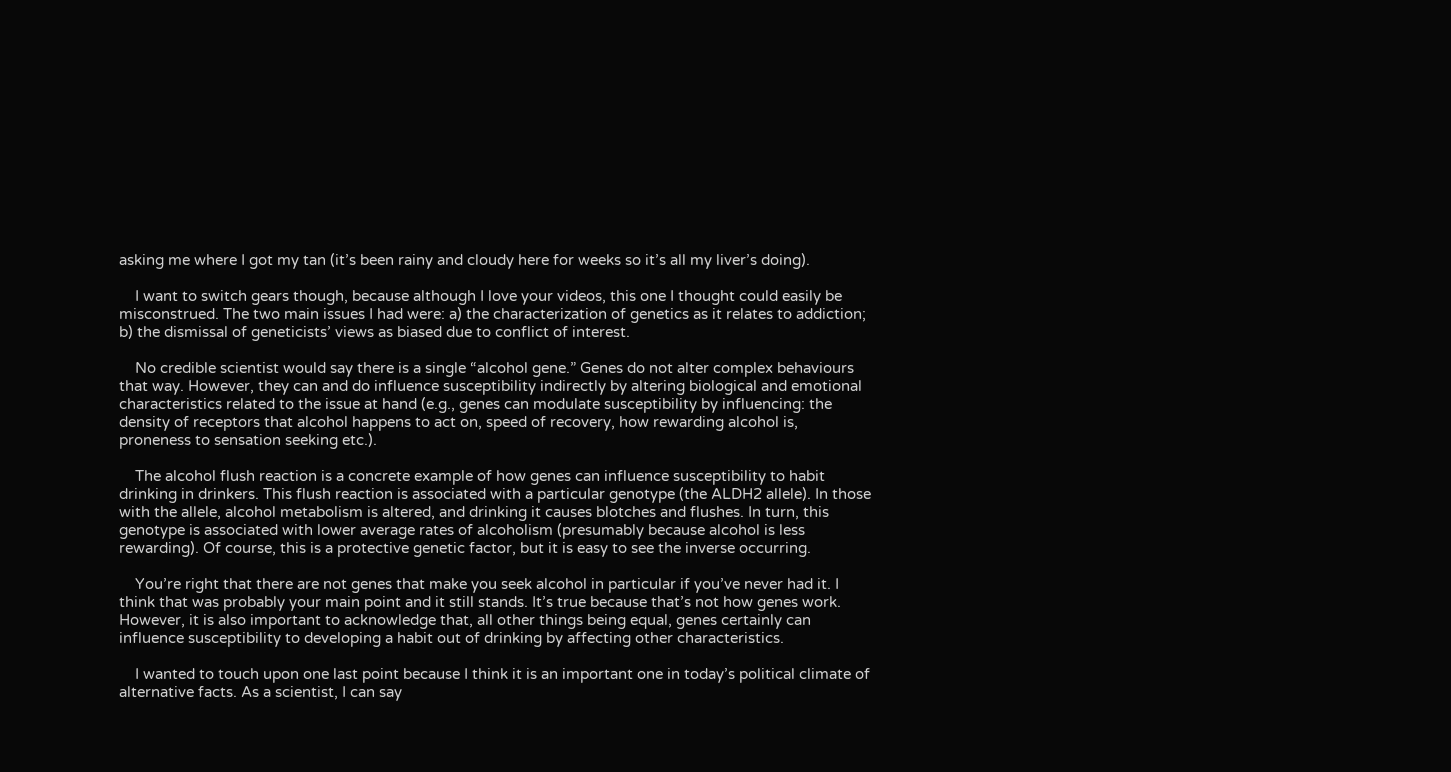asking me where I got my tan (it’s been rainy and cloudy here for weeks so it’s all my liver’s doing).

    I want to switch gears though, because although I love your videos, this one I thought could easily be misconstrued. The two main issues I had were: a) the characterization of genetics as it relates to addiction; b) the dismissal of geneticists’ views as biased due to conflict of interest.

    No credible scientist would say there is a single “alcohol gene.” Genes do not alter complex behaviours that way. However, they can and do influence susceptibility indirectly by altering biological and emotional characteristics related to the issue at hand (e.g., genes can modulate susceptibility by influencing: the density of receptors that alcohol happens to act on, speed of recovery, how rewarding alcohol is, proneness to sensation seeking etc.).

    The alcohol flush reaction is a concrete example of how genes can influence susceptibility to habit drinking in drinkers. This flush reaction is associated with a particular genotype (the ALDH2 allele). In those with the allele, alcohol metabolism is altered, and drinking it causes blotches and flushes. In turn, this genotype is associated with lower average rates of alcoholism (presumably because alcohol is less rewarding). Of course, this is a protective genetic factor, but it is easy to see the inverse occurring.

    You’re right that there are not genes that make you seek alcohol in particular if you’ve never had it. I think that was probably your main point and it still stands. It’s true because that’s not how genes work. However, it is also important to acknowledge that, all other things being equal, genes certainly can influence susceptibility to developing a habit out of drinking by affecting other characteristics.

    I wanted to touch upon one last point because I think it is an important one in today’s political climate of alternative facts. As a scientist, I can say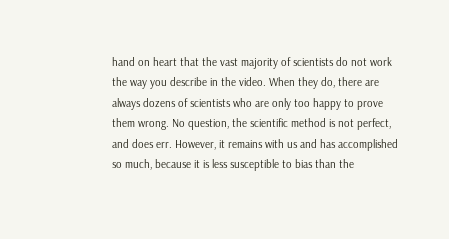hand on heart that the vast majority of scientists do not work the way you describe in the video. When they do, there are always dozens of scientists who are only too happy to prove them wrong. No question, the scientific method is not perfect, and does err. However, it remains with us and has accomplished so much, because it is less susceptible to bias than the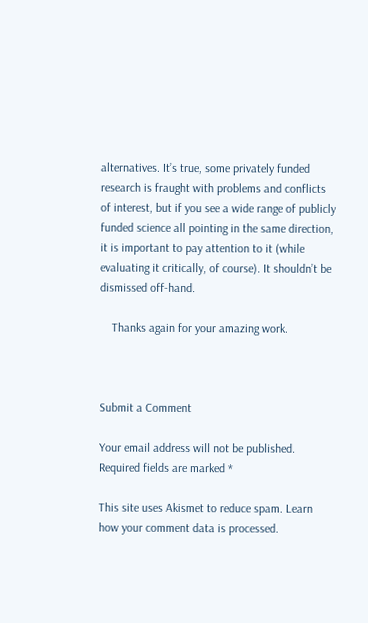alternatives. It’s true, some privately funded research is fraught with problems and conflicts of interest, but if you see a wide range of publicly funded science all pointing in the same direction, it is important to pay attention to it (while evaluating it critically, of course). It shouldn’t be dismissed off-hand.

    Thanks again for your amazing work.



Submit a Comment

Your email address will not be published. Required fields are marked *

This site uses Akismet to reduce spam. Learn how your comment data is processed.